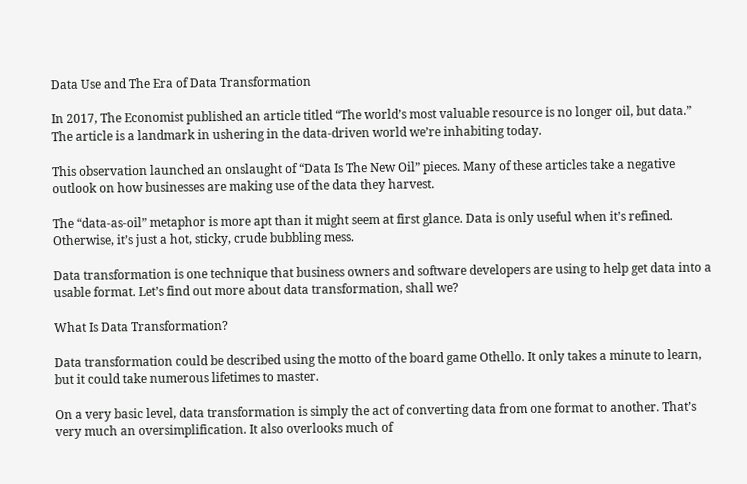Data Use and The Era of Data Transformation

In 2017, The Economist published an article titled “The world’s most valuable resource is no longer oil, but data.” The article is a landmark in ushering in the data-driven world we’re inhabiting today.

This observation launched an onslaught of “Data Is The New Oil” pieces. Many of these articles take a negative outlook on how businesses are making use of the data they harvest.

The “data-as-oil” metaphor is more apt than it might seem at first glance. Data is only useful when it’s refined. Otherwise, it’s just a hot, sticky, crude bubbling mess.

Data transformation is one technique that business owners and software developers are using to help get data into a usable format. Let’s find out more about data transformation, shall we?

What Is Data Transformation?

Data transformation could be described using the motto of the board game Othello. It only takes a minute to learn, but it could take numerous lifetimes to master.

On a very basic level, data transformation is simply the act of converting data from one format to another. That’s very much an oversimplification. It also overlooks much of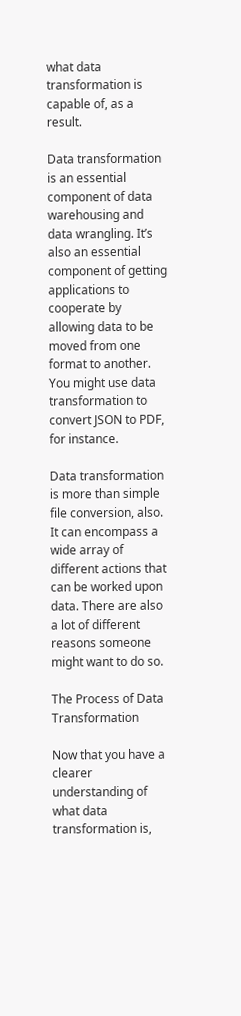what data transformation is capable of, as a result.

Data transformation is an essential component of data warehousing and data wrangling. It’s also an essential component of getting applications to cooperate by allowing data to be moved from one format to another. You might use data transformation to convert JSON to PDF, for instance.

Data transformation is more than simple file conversion, also. It can encompass a wide array of different actions that can be worked upon data. There are also a lot of different reasons someone might want to do so.

The Process of Data Transformation

Now that you have a clearer understanding of what data transformation is,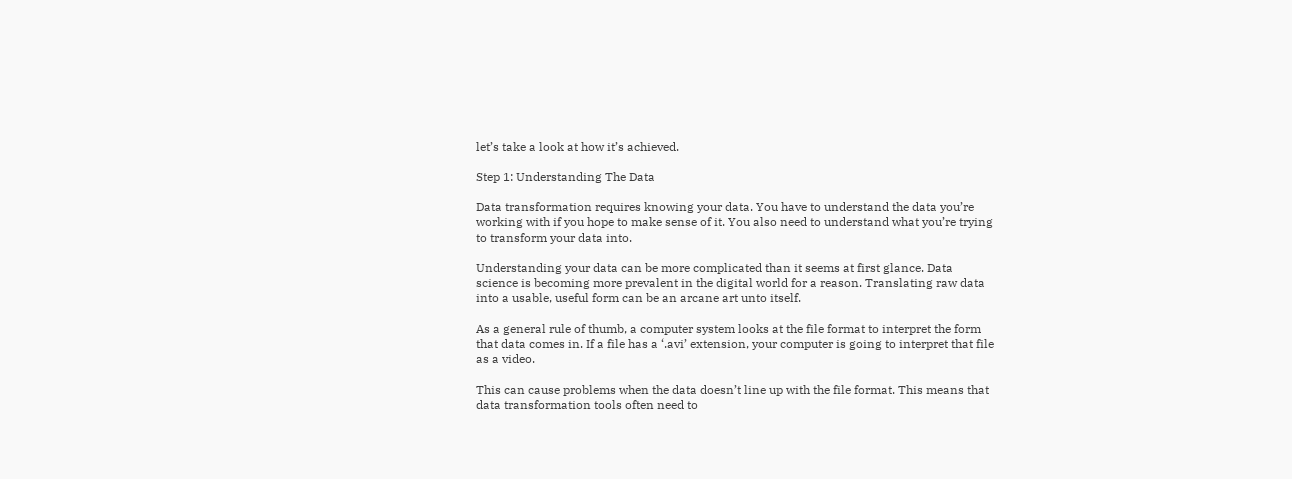let’s take a look at how it’s achieved.

Step 1: Understanding The Data

Data transformation requires knowing your data. You have to understand the data you’re working with if you hope to make sense of it. You also need to understand what you’re trying to transform your data into.

Understanding your data can be more complicated than it seems at first glance. Data science is becoming more prevalent in the digital world for a reason. Translating raw data into a usable, useful form can be an arcane art unto itself.

As a general rule of thumb, a computer system looks at the file format to interpret the form that data comes in. If a file has a ‘.avi’ extension, your computer is going to interpret that file as a video.

This can cause problems when the data doesn’t line up with the file format. This means that data transformation tools often need to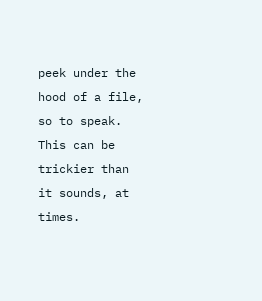peek under the hood of a file, so to speak. This can be trickier than it sounds, at times.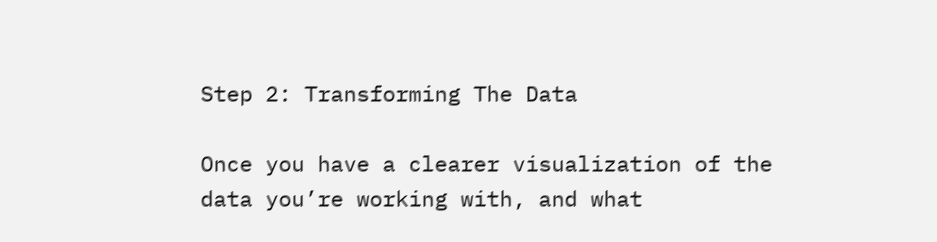Step 2: Transforming The Data

Once you have a clearer visualization of the data you’re working with, and what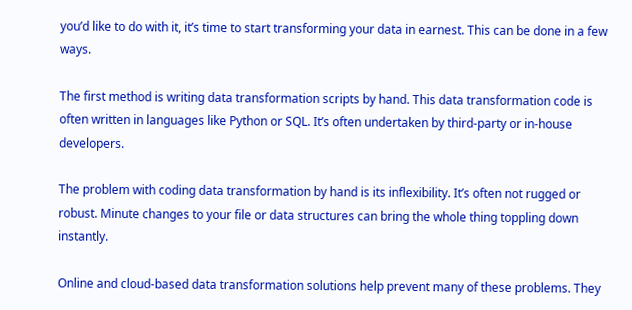you’d like to do with it, it’s time to start transforming your data in earnest. This can be done in a few ways.

The first method is writing data transformation scripts by hand. This data transformation code is often written in languages like Python or SQL. It’s often undertaken by third-party or in-house developers.

The problem with coding data transformation by hand is its inflexibility. It’s often not rugged or robust. Minute changes to your file or data structures can bring the whole thing toppling down instantly.

Online and cloud-based data transformation solutions help prevent many of these problems. They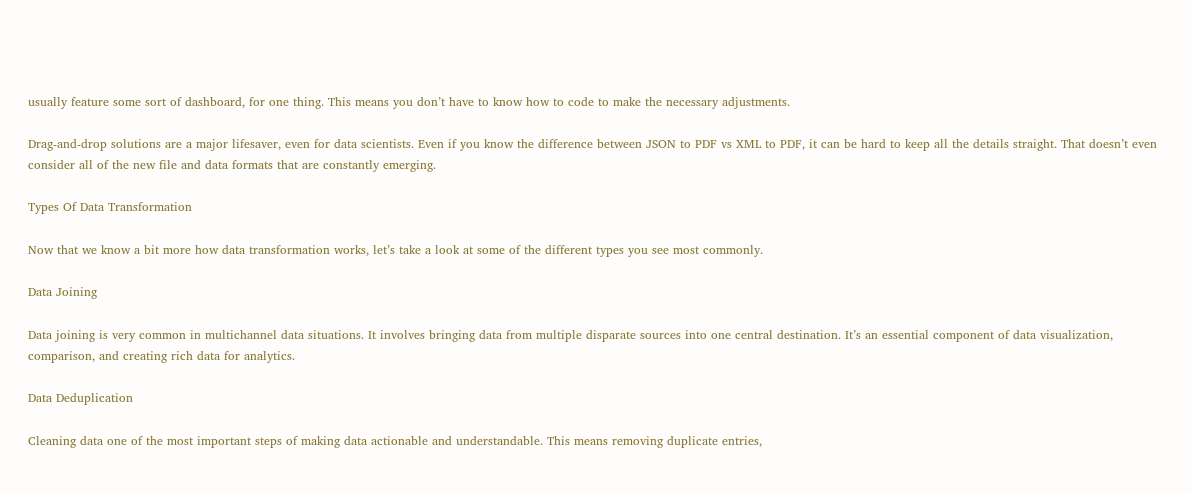usually feature some sort of dashboard, for one thing. This means you don’t have to know how to code to make the necessary adjustments.

Drag-and-drop solutions are a major lifesaver, even for data scientists. Even if you know the difference between JSON to PDF vs XML to PDF, it can be hard to keep all the details straight. That doesn’t even consider all of the new file and data formats that are constantly emerging.

Types Of Data Transformation

Now that we know a bit more how data transformation works, let’s take a look at some of the different types you see most commonly.

Data Joining

Data joining is very common in multichannel data situations. It involves bringing data from multiple disparate sources into one central destination. It’s an essential component of data visualization, comparison, and creating rich data for analytics.

Data Deduplication

Cleaning data one of the most important steps of making data actionable and understandable. This means removing duplicate entries,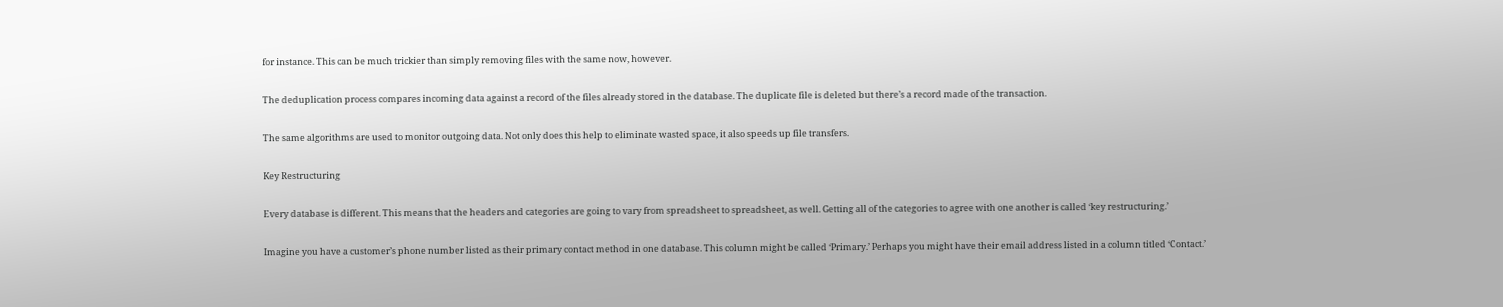for instance. This can be much trickier than simply removing files with the same now, however.

The deduplication process compares incoming data against a record of the files already stored in the database. The duplicate file is deleted but there’s a record made of the transaction.

The same algorithms are used to monitor outgoing data. Not only does this help to eliminate wasted space, it also speeds up file transfers.

Key Restructuring

Every database is different. This means that the headers and categories are going to vary from spreadsheet to spreadsheet, as well. Getting all of the categories to agree with one another is called ‘key restructuring.’

Imagine you have a customer’s phone number listed as their primary contact method in one database. This column might be called ‘Primary.’ Perhaps you might have their email address listed in a column titled ‘Contact.’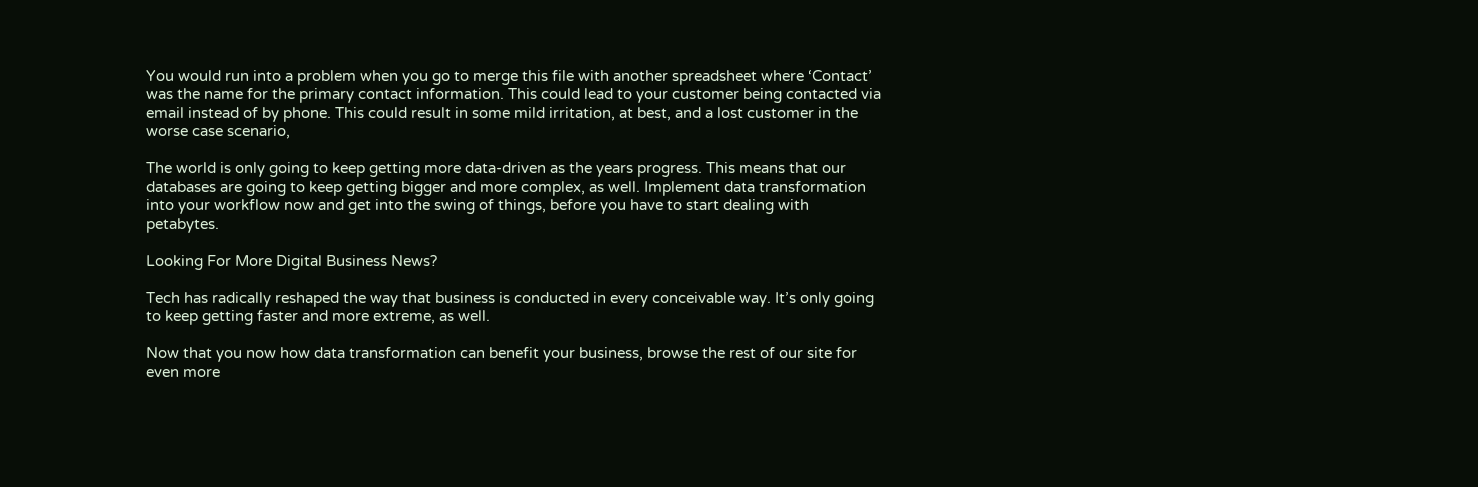You would run into a problem when you go to merge this file with another spreadsheet where ‘Contact’ was the name for the primary contact information. This could lead to your customer being contacted via email instead of by phone. This could result in some mild irritation, at best, and a lost customer in the worse case scenario,

The world is only going to keep getting more data-driven as the years progress. This means that our databases are going to keep getting bigger and more complex, as well. Implement data transformation into your workflow now and get into the swing of things, before you have to start dealing with petabytes.

Looking For More Digital Business News?

Tech has radically reshaped the way that business is conducted in every conceivable way. It’s only going to keep getting faster and more extreme, as well.

Now that you now how data transformation can benefit your business, browse the rest of our site for even more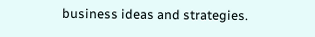business ideas and strategies.